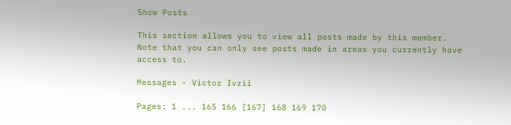Show Posts

This section allows you to view all posts made by this member. Note that you can only see posts made in areas you currently have access to.

Messages - Victor Ivrii

Pages: 1 ... 165 166 [167] 168 169 170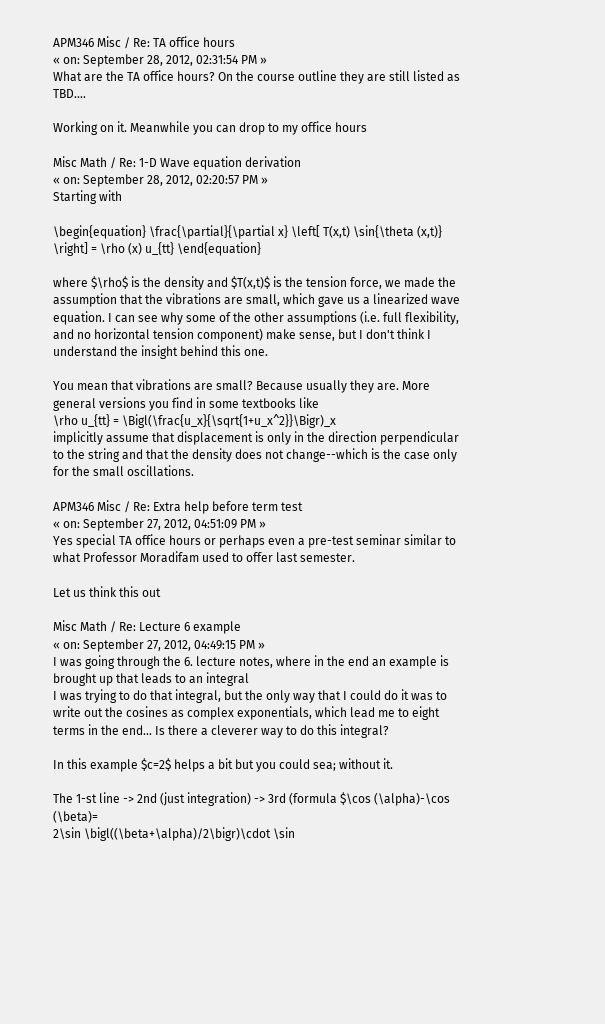APM346 Misc / Re: TA office hours
« on: September 28, 2012, 02:31:54 PM »
What are the TA office hours? On the course outline they are still listed as TBD....

Working on it. Meanwhile you can drop to my office hours

Misc Math / Re: 1-D Wave equation derivation
« on: September 28, 2012, 02:20:57 PM »
Starting with

\begin{equation} \frac{\partial}{\partial x} \left[ T(x,t) \sin{\theta (x,t)} \right] = \rho (x) u_{tt} \end{equation}

where $\rho$ is the density and $T(x,t)$ is the tension force, we made the assumption that the vibrations are small, which gave us a linearized wave equation. I can see why some of the other assumptions (i.e. full flexibility, and no horizontal tension component) make sense, but I don't think I understand the insight behind this one.

You mean that vibrations are small? Because usually they are. More general versions you find in some textbooks like
\rho u_{tt} = \Bigl(\frac{u_x}{\sqrt{1+u_x^2}}\Bigr)_x
implicitly assume that displacement is only in the direction perpendicular to the string and that the density does not change--which is the case only for the small oscillations.

APM346 Misc / Re: Extra help before term test
« on: September 27, 2012, 04:51:09 PM »
Yes special TA office hours or perhaps even a pre-test seminar similar to what Professor Moradifam used to offer last semester.

Let us think this out

Misc Math / Re: Lecture 6 example
« on: September 27, 2012, 04:49:15 PM »
I was going through the 6. lecture notes, where in the end an example is brought up that leads to an integral
I was trying to do that integral, but the only way that I could do it was to write out the cosines as complex exponentials, which lead me to eight terms in the end... Is there a cleverer way to do this integral?

In this example $c=2$ helps a bit but you could sea; without it.

The 1-st line -> 2nd (just integration) -> 3rd (formula $\cos (\alpha)-\cos (\beta)=
2\sin \bigl((\beta+\alpha)/2\bigr)\cdot \sin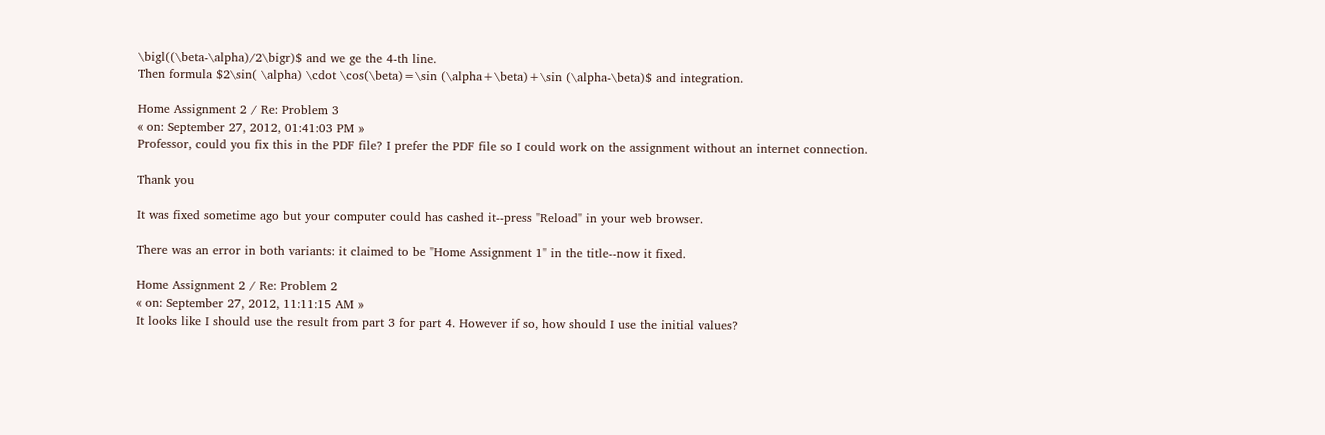\bigl((\beta-\alpha)/2\bigr)$ and we ge the 4-th line.
Then formula $2\sin( \alpha) \cdot \cos(\beta)=\sin (\alpha+\beta)+\sin (\alpha-\beta)$ and integration.

Home Assignment 2 / Re: Problem 3
« on: September 27, 2012, 01:41:03 PM »
Professor, could you fix this in the PDF file? I prefer the PDF file so I could work on the assignment without an internet connection.

Thank you

It was fixed sometime ago but your computer could has cashed it--press "Reload" in your web browser.

There was an error in both variants: it claimed to be "Home Assignment 1" in the title--now it fixed.

Home Assignment 2 / Re: Problem 2
« on: September 27, 2012, 11:11:15 AM »
It looks like I should use the result from part 3 for part 4. However if so, how should I use the initial values?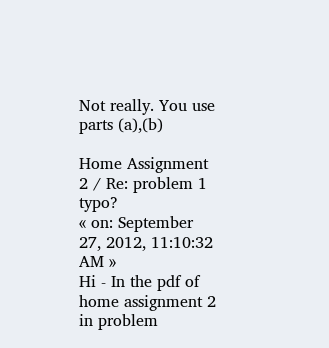Not really. You use parts (a),(b)

Home Assignment 2 / Re: problem 1 typo?
« on: September 27, 2012, 11:10:32 AM »
Hi - In the pdf of home assignment 2 in problem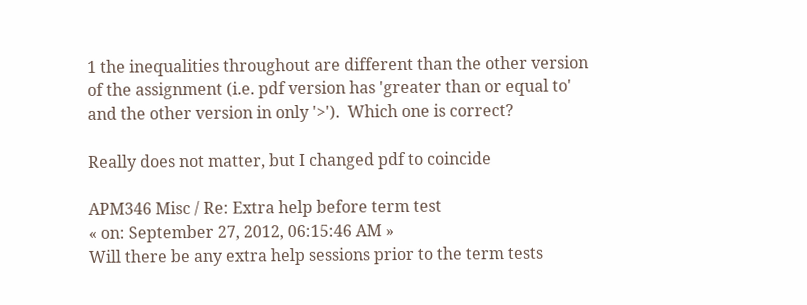1 the inequalities throughout are different than the other version of the assignment (i.e. pdf version has 'greater than or equal to' and the other version in only '>').  Which one is correct?

Really does not matter, but I changed pdf to coincide

APM346 Misc / Re: Extra help before term test
« on: September 27, 2012, 06:15:46 AM »
Will there be any extra help sessions prior to the term tests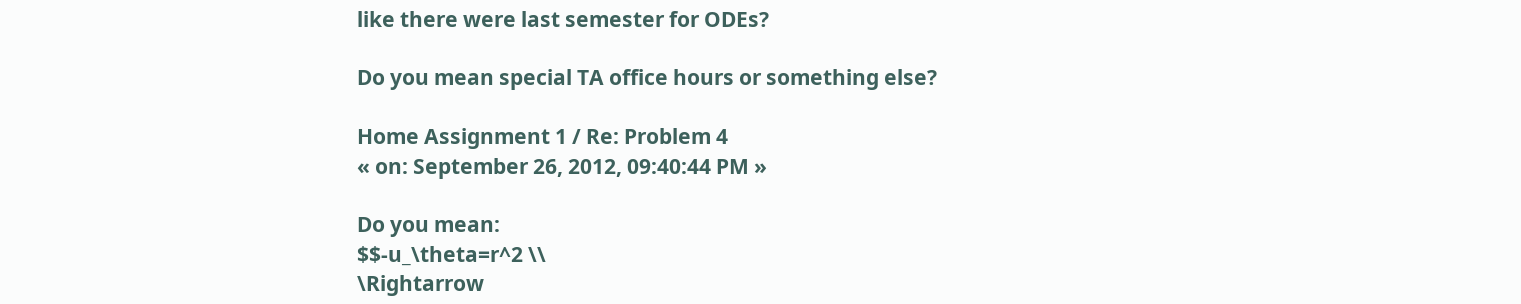like there were last semester for ODEs?

Do you mean special TA office hours or something else?

Home Assignment 1 / Re: Problem 4
« on: September 26, 2012, 09:40:44 PM »

Do you mean:
$$-u_\theta=r^2 \\
\Rightarrow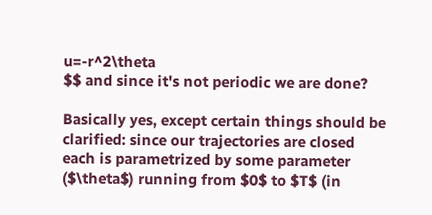u=-r^2\theta
$$ and since it's not periodic we are done?

Basically yes, except certain things should be clarified: since our trajectories are closed each is parametrized by some parameter ($\theta$) running from $0$ to $T$ (in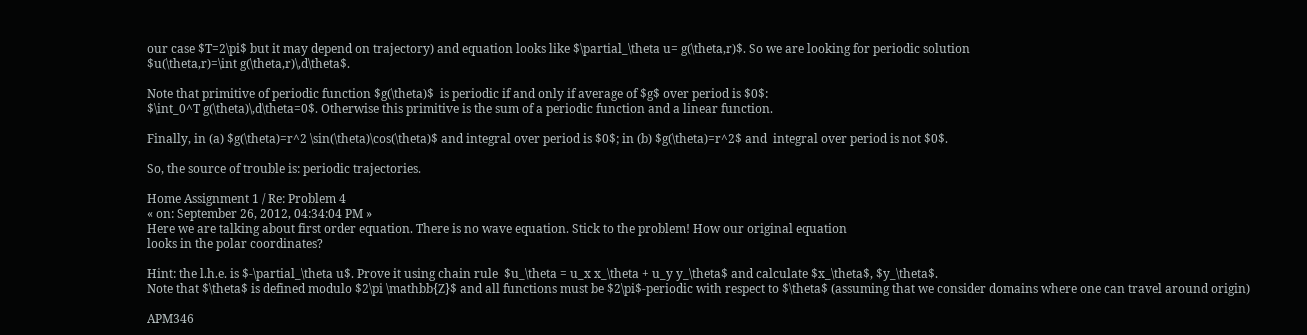our case $T=2\pi$ but it may depend on trajectory) and equation looks like $\partial_\theta u= g(\theta,r)$. So we are looking for periodic solution
$u(\theta,r)=\int g(\theta,r)\,d\theta$.

Note that primitive of periodic function $g(\theta)$  is periodic if and only if average of $g$ over period is $0$:
$\int_0^T g(\theta)\,d\theta=0$. Otherwise this primitive is the sum of a periodic function and a linear function.

Finally, in (a) $g(\theta)=r^2 \sin(\theta)\cos(\theta)$ and integral over period is $0$; in (b) $g(\theta)=r^2$ and  integral over period is not $0$.

So, the source of trouble is: periodic trajectories.

Home Assignment 1 / Re: Problem 4
« on: September 26, 2012, 04:34:04 PM »
Here we are talking about first order equation. There is no wave equation. Stick to the problem! How our original equation
looks in the polar coordinates?

Hint: the l.h.e. is $-\partial_\theta u$. Prove it using chain rule  $u_\theta = u_x x_\theta + u_y y_\theta$ and calculate $x_\theta$, $y_\theta$.
Note that $\theta$ is defined modulo $2\pi \mathbb{Z}$ and all functions must be $2\pi$-periodic with respect to $\theta$ (assuming that we consider domains where one can travel around origin)

APM346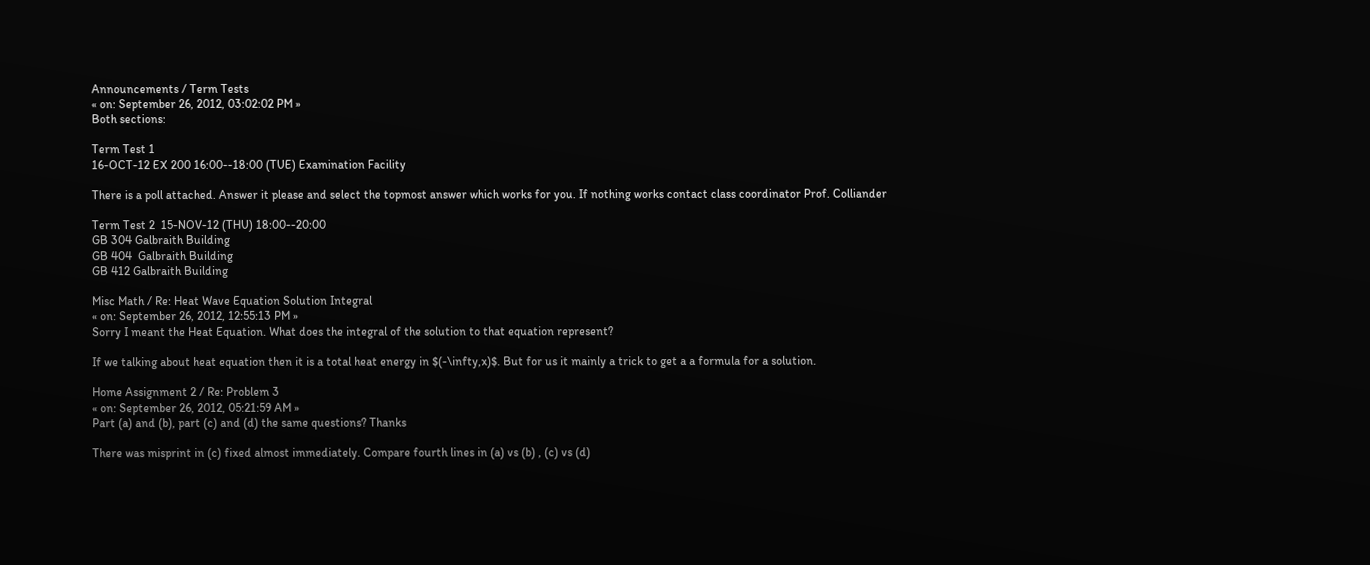Announcements / Term Tests
« on: September 26, 2012, 03:02:02 PM »
Both sections:

Term Test 1
16-OCT-12 EX 200 16:00--18:00 (TUE) Examination Facility

There is a poll attached. Answer it please and select the topmost answer which works for you. If nothing works contact class coordinator Prof. Colliander

Term Test 2  15-NOV-12 (THU) 18:00--20:00
GB 304 Galbraith Building
GB 404  Galbraith Building
GB 412 Galbraith Building

Misc Math / Re: Heat Wave Equation Solution Integral
« on: September 26, 2012, 12:55:13 PM »
Sorry I meant the Heat Equation. What does the integral of the solution to that equation represent?

If we talking about heat equation then it is a total heat energy in $(-\infty,x)$. But for us it mainly a trick to get a a formula for a solution.

Home Assignment 2 / Re: Problem 3
« on: September 26, 2012, 05:21:59 AM »
Part (a) and (b), part (c) and (d) the same questions? Thanks

There was misprint in (c) fixed almost immediately. Compare fourth lines in (a) vs (b) , (c) vs (d)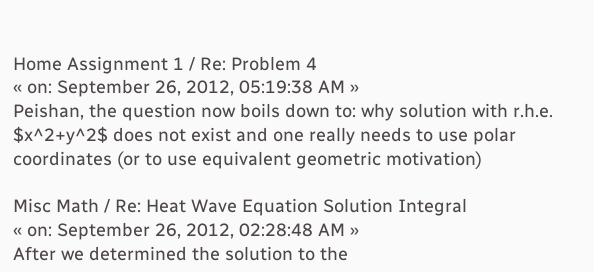Home Assignment 1 / Re: Problem 4
« on: September 26, 2012, 05:19:38 AM »
Peishan, the question now boils down to: why solution with r.h.e. $x^2+y^2$ does not exist and one really needs to use polar coordinates (or to use equivalent geometric motivation)

Misc Math / Re: Heat Wave Equation Solution Integral
« on: September 26, 2012, 02:28:48 AM »
After we determined the solution to the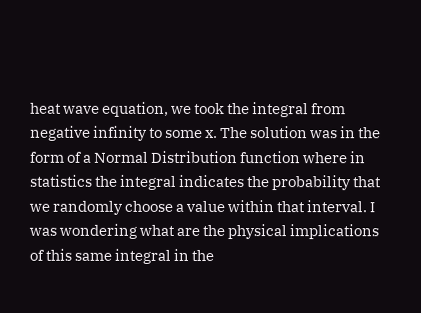heat wave equation, we took the integral from negative infinity to some x. The solution was in the form of a Normal Distribution function where in statistics the integral indicates the probability that we randomly choose a value within that interval. I was wondering what are the physical implications of this same integral in the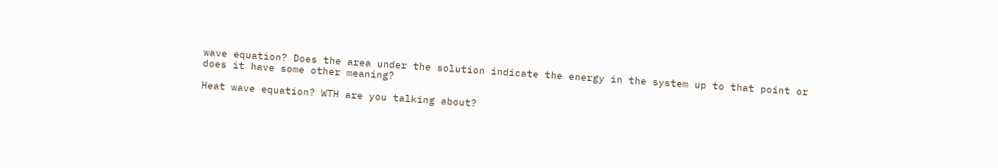wave equation? Does the area under the solution indicate the energy in the system up to that point or does it have some other meaning?

Heat wave equation? WTH are you talking about?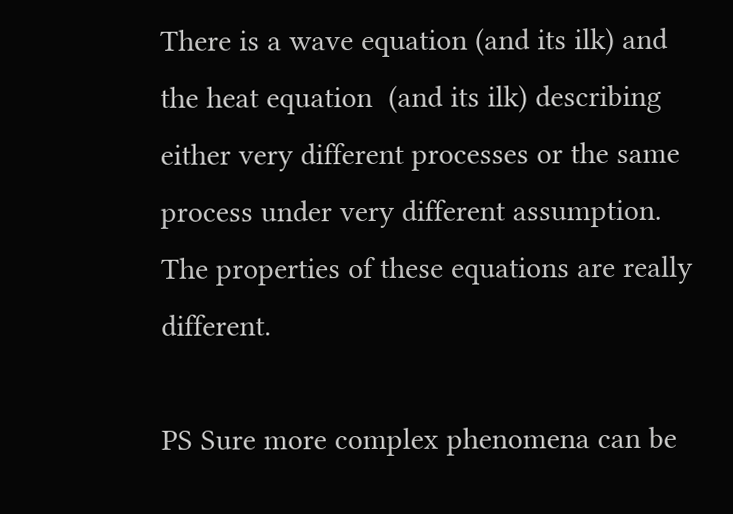There is a wave equation (and its ilk) and the heat equation  (and its ilk) describing either very different processes or the same process under very different assumption. The properties of these equations are really different.

PS Sure more complex phenomena can be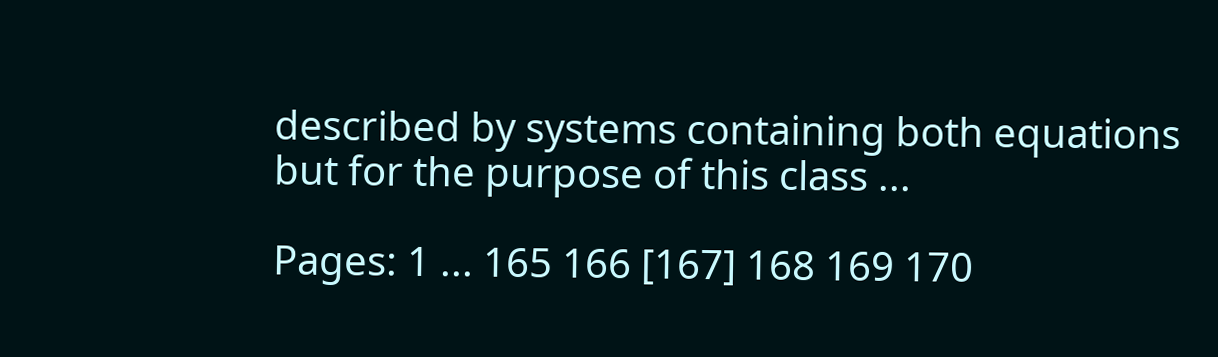described by systems containing both equations but for the purpose of this class ...

Pages: 1 ... 165 166 [167] 168 169 170